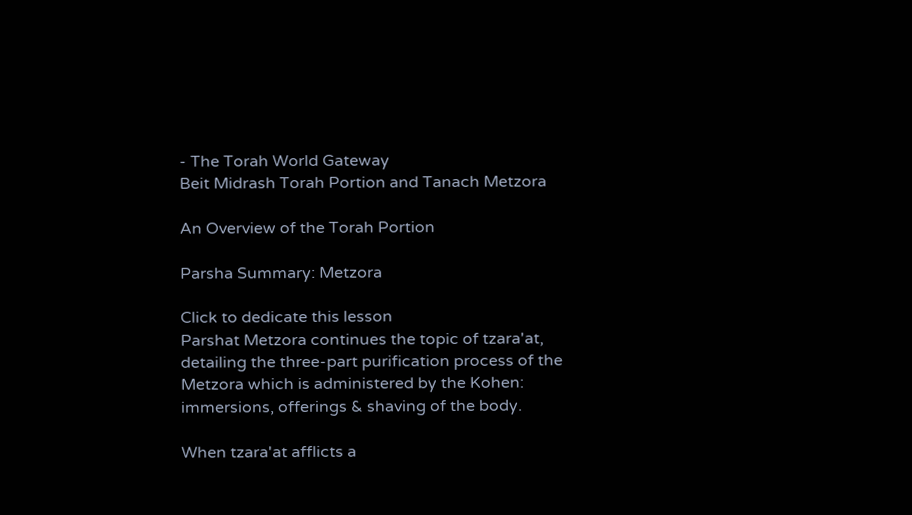- The Torah World Gateway
Beit Midrash Torah Portion and Tanach Metzora

An Overview of the Torah Portion

Parsha Summary: Metzora

Click to dedicate this lesson
Parshat Metzora continues the topic of tzara'at, detailing the three-part purification process of the Metzora which is administered by the Kohen: immersions, offerings & shaving of the body.

When tzara'at afflicts a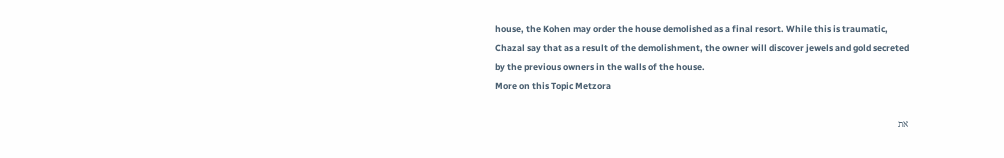house, the Kohen may order the house demolished as a final resort. While this is traumatic, Chazal say that as a result of the demolishment, the owner will discover jewels and gold secreted by the previous owners in the walls of the house.
More on this Topic Metzora

את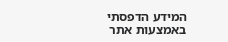המידע הדפסתי באמצעות אתר